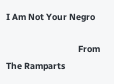I Am Not Your Negro

                                    From The Ramparts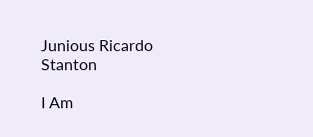Junious Ricardo Stanton

I Am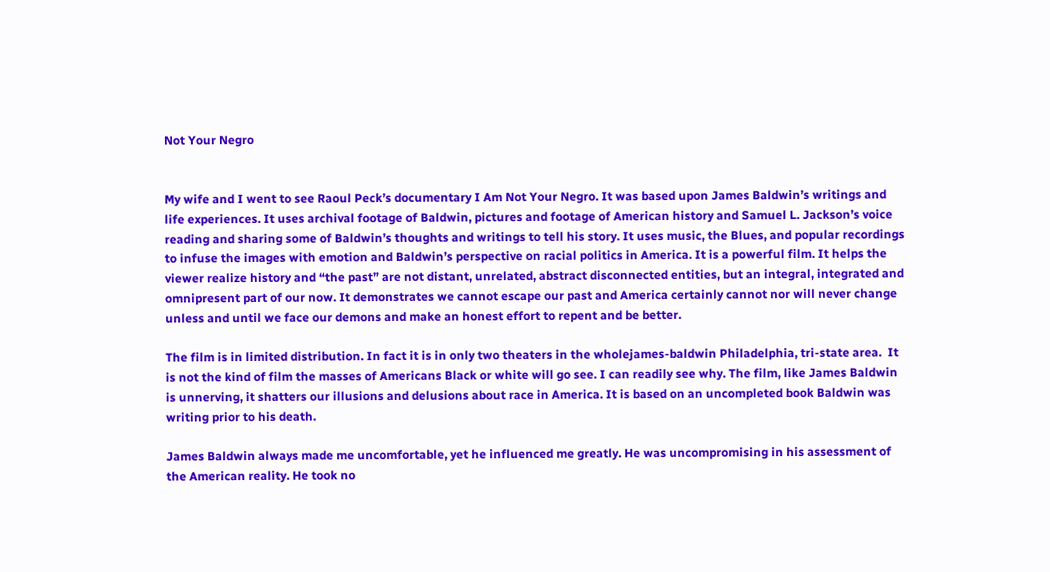Not Your Negro


My wife and I went to see Raoul Peck’s documentary I Am Not Your Negro. It was based upon James Baldwin’s writings and life experiences. It uses archival footage of Baldwin, pictures and footage of American history and Samuel L. Jackson’s voice reading and sharing some of Baldwin’s thoughts and writings to tell his story. It uses music, the Blues, and popular recordings to infuse the images with emotion and Baldwin’s perspective on racial politics in America. It is a powerful film. It helps the viewer realize history and “the past” are not distant, unrelated, abstract disconnected entities, but an integral, integrated and omnipresent part of our now. It demonstrates we cannot escape our past and America certainly cannot nor will never change unless and until we face our demons and make an honest effort to repent and be better.

The film is in limited distribution. In fact it is in only two theaters in the wholejames-baldwin Philadelphia, tri-state area.  It is not the kind of film the masses of Americans Black or white will go see. I can readily see why. The film, like James Baldwin is unnerving, it shatters our illusions and delusions about race in America. It is based on an uncompleted book Baldwin was writing prior to his death.

James Baldwin always made me uncomfortable, yet he influenced me greatly. He was uncompromising in his assessment of the American reality. He took no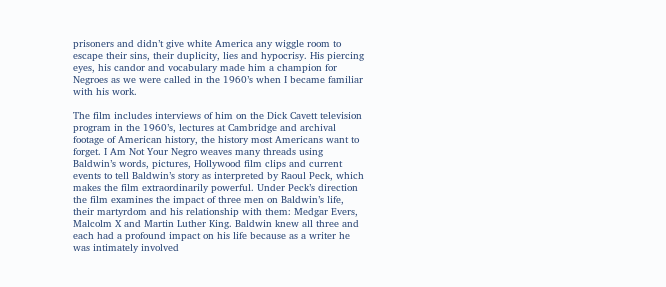prisoners and didn’t give white America any wiggle room to escape their sins, their duplicity, lies and hypocrisy. His piercing eyes, his candor and vocabulary made him a champion for Negroes as we were called in the 1960’s when I became familiar with his work.

The film includes interviews of him on the Dick Cavett television program in the 1960’s, lectures at Cambridge and archival footage of American history, the history most Americans want to forget. I Am Not Your Negro weaves many threads using Baldwin’s words, pictures, Hollywood film clips and current events to tell Baldwin’s story as interpreted by Raoul Peck, which makes the film extraordinarily powerful. Under Peck’s direction the film examines the impact of three men on Baldwin’s life, their martyrdom and his relationship with them: Medgar Evers, Malcolm X and Martin Luther King. Baldwin knew all three and each had a profound impact on his life because as a writer he was intimately involved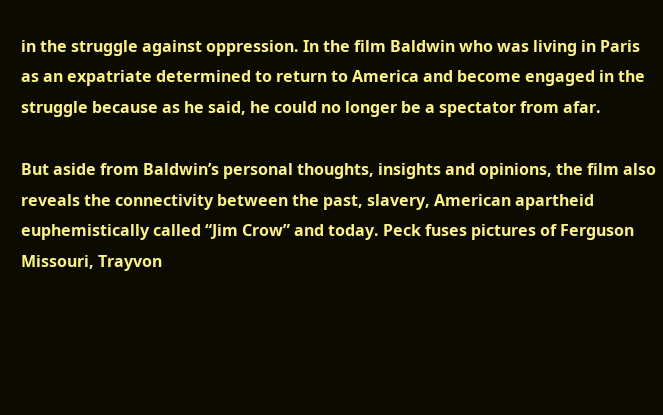in the struggle against oppression. In the film Baldwin who was living in Paris as an expatriate determined to return to America and become engaged in the struggle because as he said, he could no longer be a spectator from afar.

But aside from Baldwin’s personal thoughts, insights and opinions, the film also reveals the connectivity between the past, slavery, American apartheid euphemistically called “Jim Crow” and today. Peck fuses pictures of Ferguson Missouri, Trayvon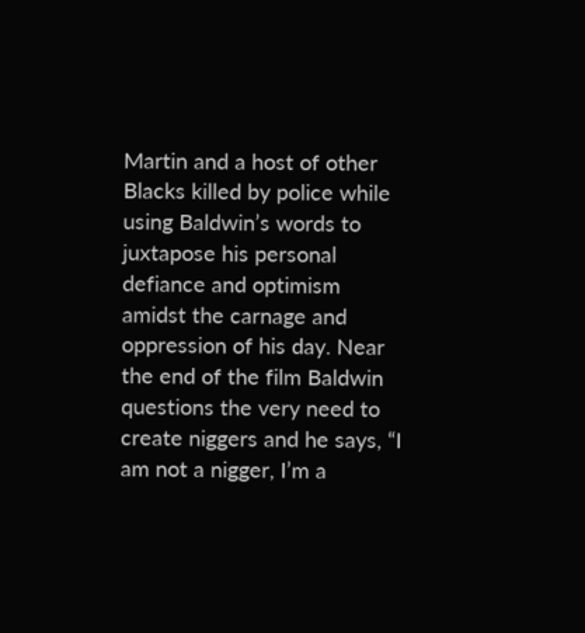Martin and a host of other Blacks killed by police while using Baldwin’s words to juxtapose his personal defiance and optimism amidst the carnage and oppression of his day. Near the end of the film Baldwin questions the very need to create niggers and he says, “I am not a nigger, I’m a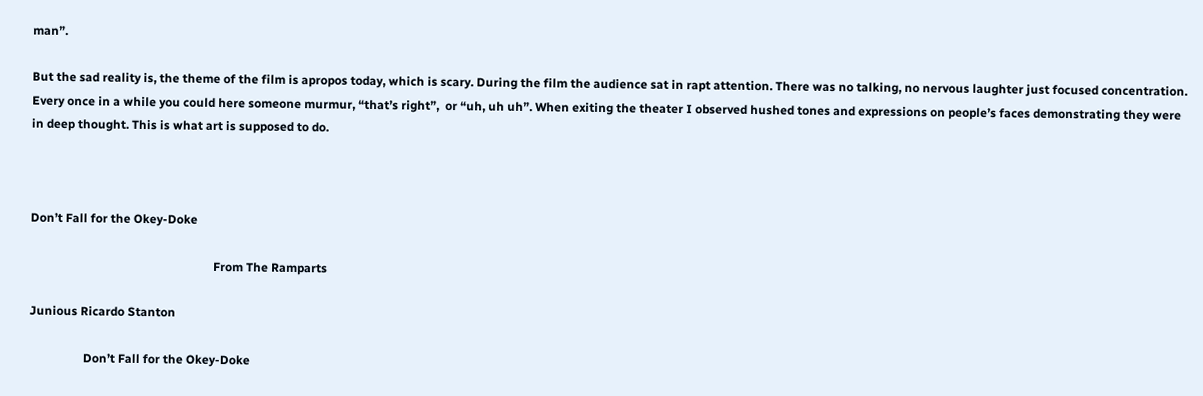man”.

But the sad reality is, the theme of the film is apropos today, which is scary. During the film the audience sat in rapt attention. There was no talking, no nervous laughter just focused concentration. Every once in a while you could here someone murmur, “that’s right”,  or “uh, uh uh”. When exiting the theater I observed hushed tones and expressions on people’s faces demonstrating they were in deep thought. This is what art is supposed to do.



Don’t Fall for the Okey-Doke

                                                             From The Ramparts

Junious Ricardo Stanton

                  Don’t Fall for the Okey-Doke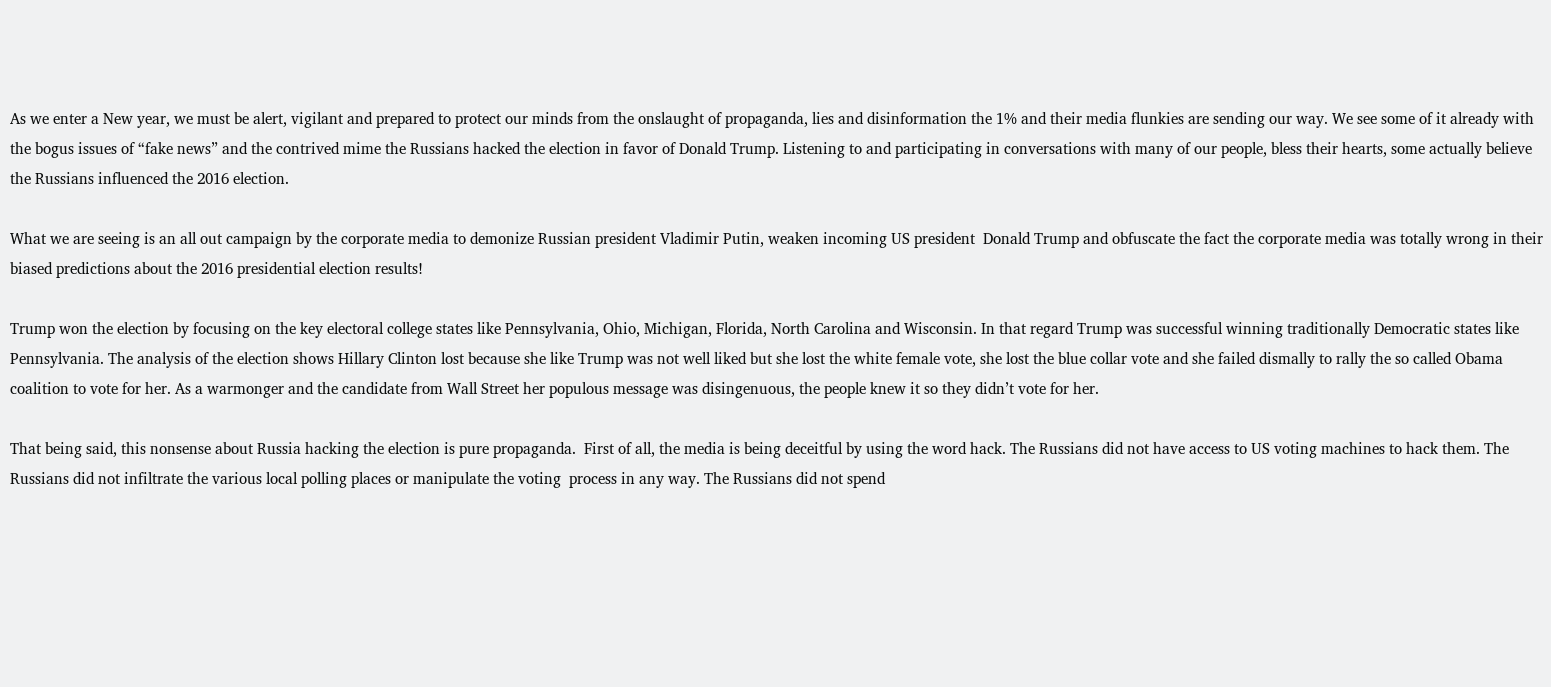As we enter a New year, we must be alert, vigilant and prepared to protect our minds from the onslaught of propaganda, lies and disinformation the 1% and their media flunkies are sending our way. We see some of it already with the bogus issues of “fake news” and the contrived mime the Russians hacked the election in favor of Donald Trump. Listening to and participating in conversations with many of our people, bless their hearts, some actually believe the Russians influenced the 2016 election.

What we are seeing is an all out campaign by the corporate media to demonize Russian president Vladimir Putin, weaken incoming US president  Donald Trump and obfuscate the fact the corporate media was totally wrong in their biased predictions about the 2016 presidential election results!

Trump won the election by focusing on the key electoral college states like Pennsylvania, Ohio, Michigan, Florida, North Carolina and Wisconsin. In that regard Trump was successful winning traditionally Democratic states like Pennsylvania. The analysis of the election shows Hillary Clinton lost because she like Trump was not well liked but she lost the white female vote, she lost the blue collar vote and she failed dismally to rally the so called Obama coalition to vote for her. As a warmonger and the candidate from Wall Street her populous message was disingenuous, the people knew it so they didn’t vote for her.

That being said, this nonsense about Russia hacking the election is pure propaganda.  First of all, the media is being deceitful by using the word hack. The Russians did not have access to US voting machines to hack them. The Russians did not infiltrate the various local polling places or manipulate the voting  process in any way. The Russians did not spend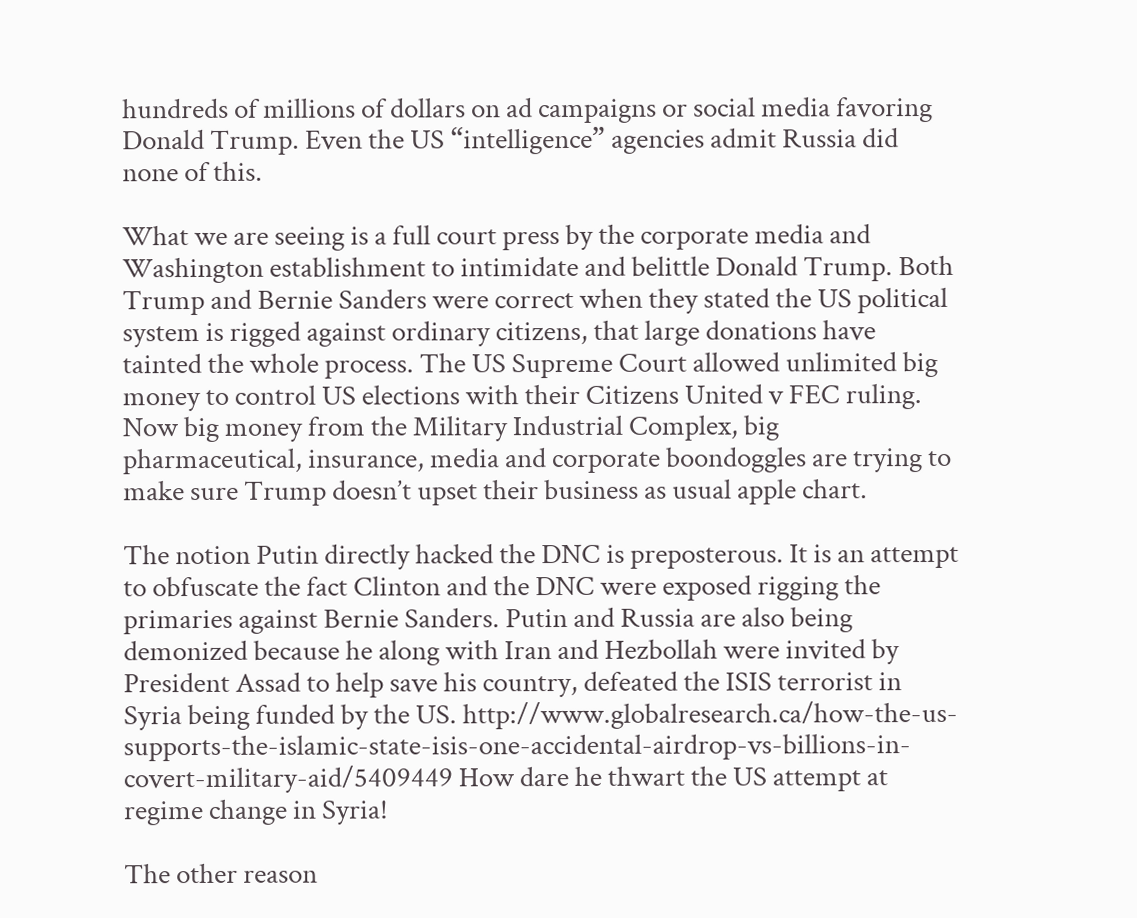hundreds of millions of dollars on ad campaigns or social media favoring Donald Trump. Even the US “intelligence” agencies admit Russia did none of this.

What we are seeing is a full court press by the corporate media and Washington establishment to intimidate and belittle Donald Trump. Both Trump and Bernie Sanders were correct when they stated the US political system is rigged against ordinary citizens, that large donations have tainted the whole process. The US Supreme Court allowed unlimited big money to control US elections with their Citizens United v FEC ruling. Now big money from the Military Industrial Complex, big pharmaceutical, insurance, media and corporate boondoggles are trying to make sure Trump doesn’t upset their business as usual apple chart.

The notion Putin directly hacked the DNC is preposterous. It is an attempt to obfuscate the fact Clinton and the DNC were exposed rigging the primaries against Bernie Sanders. Putin and Russia are also being demonized because he along with Iran and Hezbollah were invited by President Assad to help save his country, defeated the ISIS terrorist in Syria being funded by the US. http://www.globalresearch.ca/how-the-us-supports-the-islamic-state-isis-one-accidental-airdrop-vs-billions-in-covert-military-aid/5409449 How dare he thwart the US attempt at regime change in Syria!

The other reason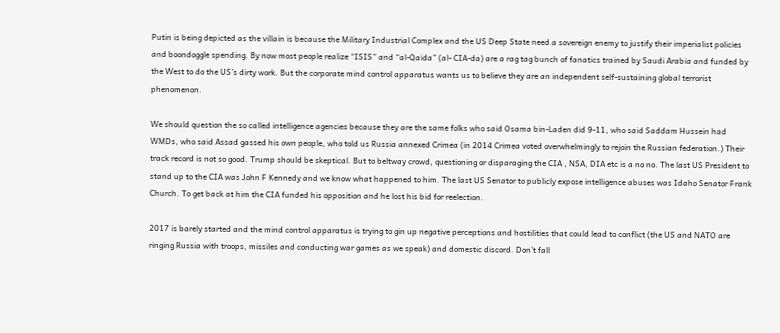Putin is being depicted as the villain is because the Military Industrial Complex and the US Deep State need a sovereign enemy to justify their imperialist policies and boondoggle spending. By now most people realize “ISIS” and “al-Qaida” (al- CIA-da) are a rag tag bunch of fanatics trained by Saudi Arabia and funded by the West to do the US’s dirty work. But the corporate mind control apparatus wants us to believe they are an independent self-sustaining global terrorist phenomenon.

We should question the so called intelligence agencies because they are the same folks who said Osama bin-Laden did 9-11, who said Saddam Hussein had WMDs, who said Assad gassed his own people, who told us Russia annexed Crimea (in 2014 Crimea voted overwhelmingly to rejoin the Russian federation.) Their track record is not so good. Trump should be skeptical. But to beltway crowd, questioning or disparaging the CIA , NSA, DIA etc is a no no. The last US President to stand up to the CIA was John F Kennedy and we know what happened to him. The last US Senator to publicly expose intelligence abuses was Idaho Senator Frank Church. To get back at him the CIA funded his opposition and he lost his bid for reelection.

2017 is barely started and the mind control apparatus is trying to gin up negative perceptions and hostilities that could lead to conflict (the US and NATO are ringing Russia with troops, missiles and conducting war games as we speak) and domestic discord. Don’t fall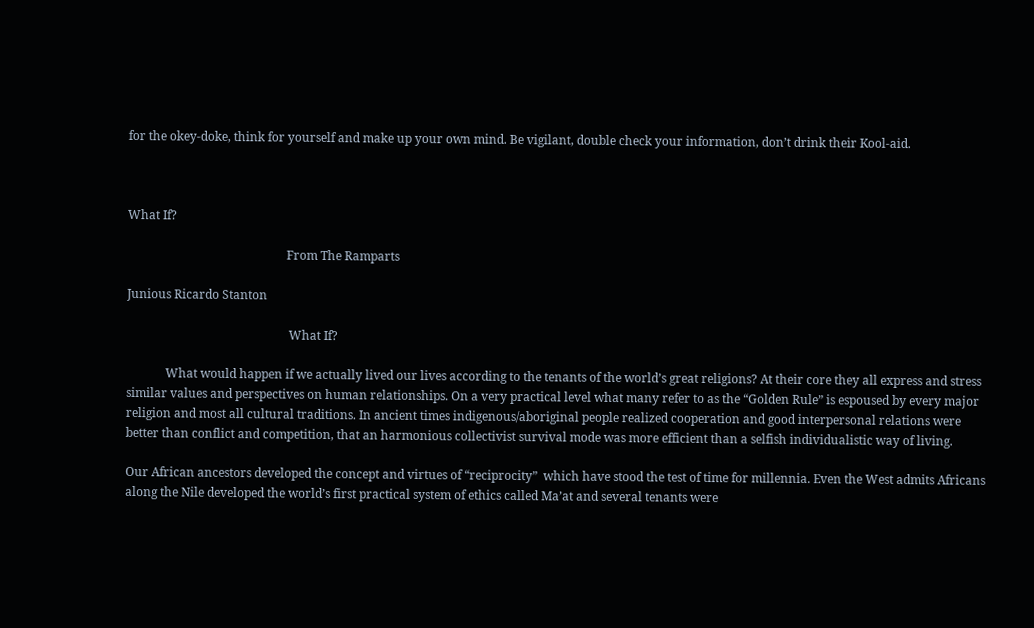for the okey-doke, think for yourself and make up your own mind. Be vigilant, double check your information, don’t drink their Kool-aid.



What If?

                                                     From The Ramparts

Junious Ricardo Stanton

                                                      What If?

             What would happen if we actually lived our lives according to the tenants of the world’s great religions? At their core they all express and stress similar values and perspectives on human relationships. On a very practical level what many refer to as the “Golden Rule” is espoused by every major religion and most all cultural traditions. In ancient times indigenous/aboriginal people realized cooperation and good interpersonal relations were better than conflict and competition, that an harmonious collectivist survival mode was more efficient than a selfish individualistic way of living.

Our African ancestors developed the concept and virtues of “reciprocity”  which have stood the test of time for millennia. Even the West admits Africans along the Nile developed the world’s first practical system of ethics called Ma’at and several tenants were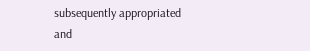subsequently appropriated and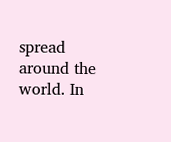spread around the world. In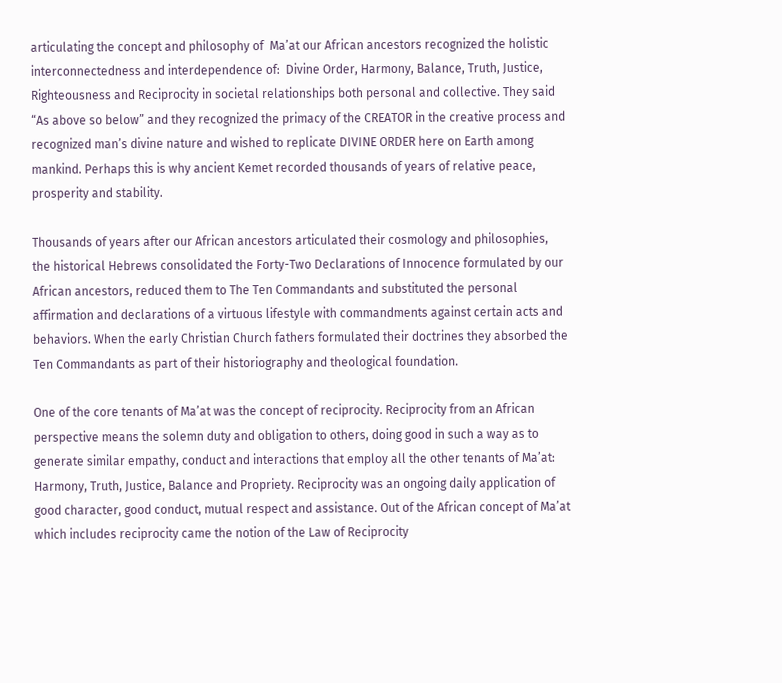articulating the concept and philosophy of  Ma’at our African ancestors recognized the holistic interconnectedness and interdependence of:  Divine Order, Harmony, Balance, Truth, Justice, Righteousness and Reciprocity in societal relationships both personal and collective. They said “As above so below” and they recognized the primacy of the CREATOR in the creative process and recognized man’s divine nature and wished to replicate DIVINE ORDER here on Earth among mankind. Perhaps this is why ancient Kemet recorded thousands of years of relative peace, prosperity and stability.

Thousands of years after our African ancestors articulated their cosmology and philosophies, the historical Hebrews consolidated the Forty-Two Declarations of Innocence formulated by our African ancestors, reduced them to The Ten Commandants and substituted the personal affirmation and declarations of a virtuous lifestyle with commandments against certain acts and behaviors. When the early Christian Church fathers formulated their doctrines they absorbed the Ten Commandants as part of their historiography and theological foundation.

One of the core tenants of Ma’at was the concept of reciprocity. Reciprocity from an African perspective means the solemn duty and obligation to others, doing good in such a way as to generate similar empathy, conduct and interactions that employ all the other tenants of Ma’at: Harmony, Truth, Justice, Balance and Propriety. Reciprocity was an ongoing daily application of good character, good conduct, mutual respect and assistance. Out of the African concept of Ma’at which includes reciprocity came the notion of the Law of Reciprocity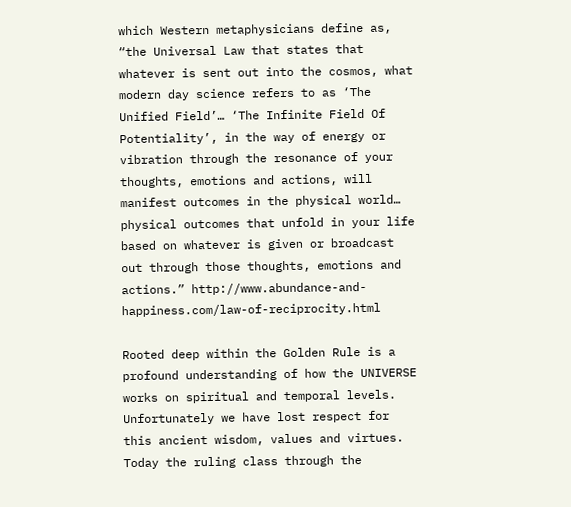which Western metaphysicians define as, “the Universal Law that states that whatever is sent out into the cosmos, what modern day science refers to as ‘The Unified Field’… ‘The Infinite Field Of Potentiality’, in the way of energy or vibration through the resonance of your thoughts, emotions and actions, will manifest outcomes in the physical world… physical outcomes that unfold in your life based on whatever is given or broadcast out through those thoughts, emotions and actions.” http://www.abundance-and-happiness.com/law-of-reciprocity.html

Rooted deep within the Golden Rule is a profound understanding of how the UNIVERSE works on spiritual and temporal levels. Unfortunately we have lost respect for this ancient wisdom, values and virtues. Today the ruling class through the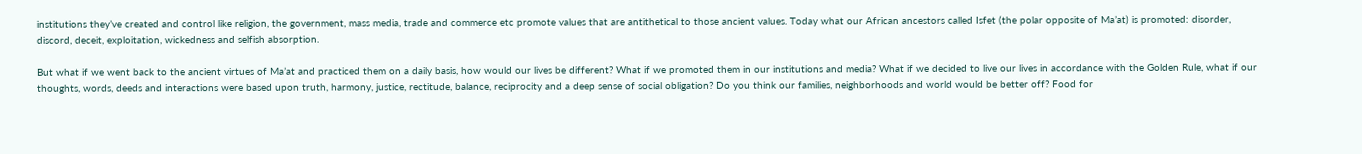institutions they’ve created and control like religion, the government, mass media, trade and commerce etc promote values that are antithetical to those ancient values. Today what our African ancestors called Isfet (the polar opposite of Ma’at) is promoted: disorder, discord, deceit, exploitation, wickedness and selfish absorption.

But what if we went back to the ancient virtues of Ma’at and practiced them on a daily basis, how would our lives be different? What if we promoted them in our institutions and media? What if we decided to live our lives in accordance with the Golden Rule, what if our thoughts, words, deeds and interactions were based upon truth, harmony, justice, rectitude, balance, reciprocity and a deep sense of social obligation? Do you think our families, neighborhoods and world would be better off? Food for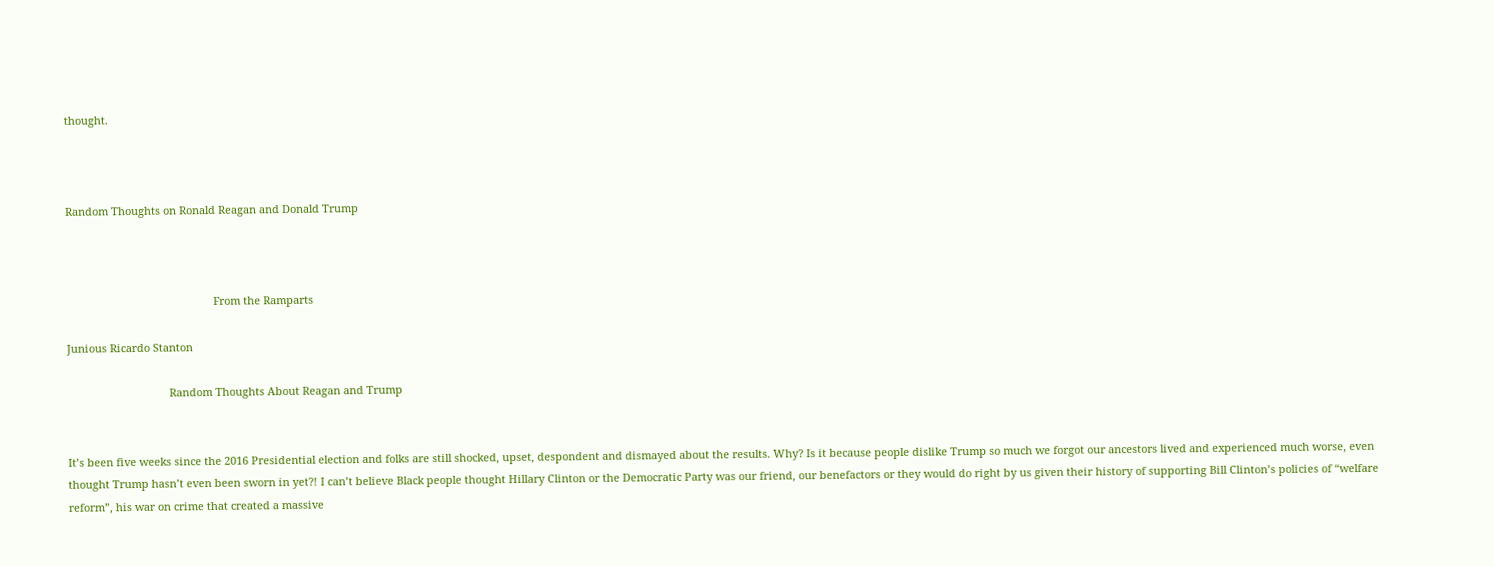thought.



Random Thoughts on Ronald Reagan and Donald Trump



                                                 From the Ramparts

Junious Ricardo Stanton

                                  Random Thoughts About Reagan and Trump


It’s been five weeks since the 2016 Presidential election and folks are still shocked, upset, despondent and dismayed about the results. Why? Is it because people dislike Trump so much we forgot our ancestors lived and experienced much worse, even thought Trump hasn’t even been sworn in yet?! I can’t believe Black people thought Hillary Clinton or the Democratic Party was our friend, our benefactors or they would do right by us given their history of supporting Bill Clinton’s policies of “welfare reform”, his war on crime that created a massive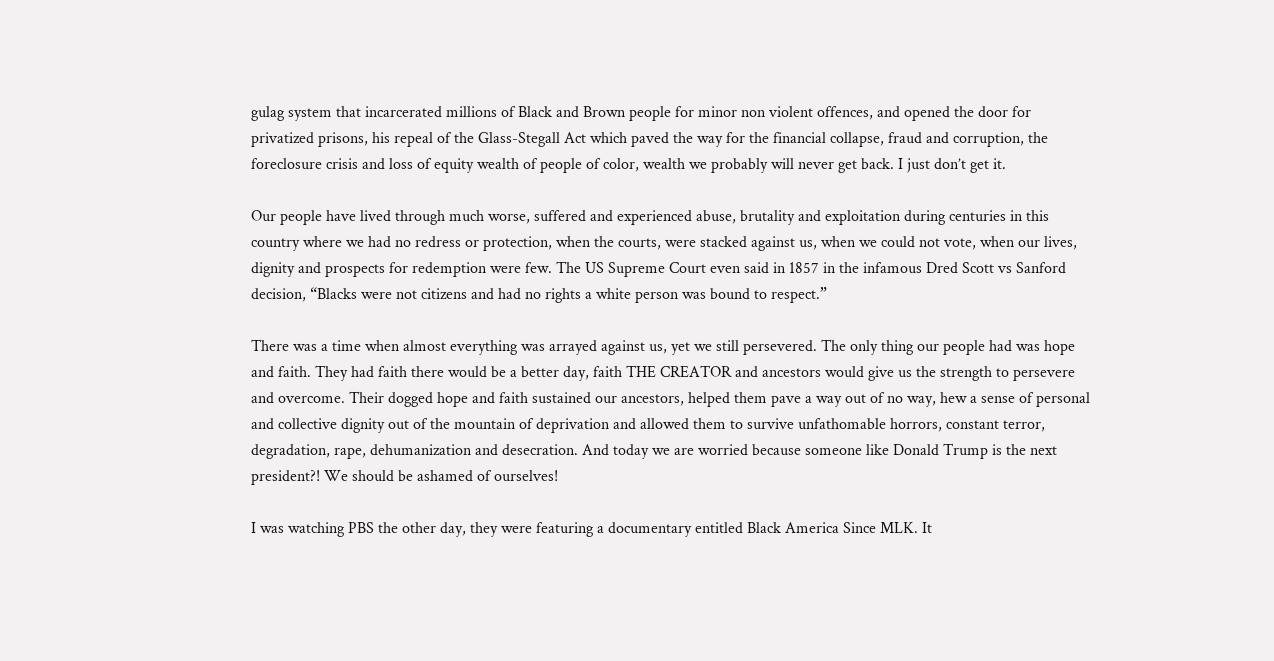gulag system that incarcerated millions of Black and Brown people for minor non violent offences, and opened the door for privatized prisons, his repeal of the Glass-Stegall Act which paved the way for the financial collapse, fraud and corruption, the foreclosure crisis and loss of equity wealth of people of color, wealth we probably will never get back. I just don’t get it.

Our people have lived through much worse, suffered and experienced abuse, brutality and exploitation during centuries in this country where we had no redress or protection, when the courts, were stacked against us, when we could not vote, when our lives, dignity and prospects for redemption were few. The US Supreme Court even said in 1857 in the infamous Dred Scott vs Sanford decision, “Blacks were not citizens and had no rights a white person was bound to respect.”

There was a time when almost everything was arrayed against us, yet we still persevered. The only thing our people had was hope and faith. They had faith there would be a better day, faith THE CREATOR and ancestors would give us the strength to persevere and overcome. Their dogged hope and faith sustained our ancestors, helped them pave a way out of no way, hew a sense of personal and collective dignity out of the mountain of deprivation and allowed them to survive unfathomable horrors, constant terror, degradation, rape, dehumanization and desecration. And today we are worried because someone like Donald Trump is the next president?! We should be ashamed of ourselves!

I was watching PBS the other day, they were featuring a documentary entitled Black America Since MLK. It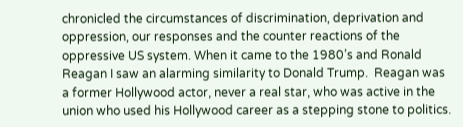chronicled the circumstances of discrimination, deprivation and oppression, our responses and the counter reactions of the oppressive US system. When it came to the 1980’s and Ronald Reagan I saw an alarming similarity to Donald Trump.  Reagan was a former Hollywood actor, never a real star, who was active in the union who used his Hollywood career as a stepping stone to politics.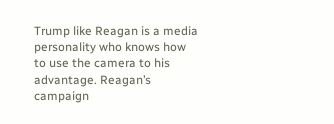Trump like Reagan is a media personality who knows how to use the camera to his advantage. Reagan’s campaign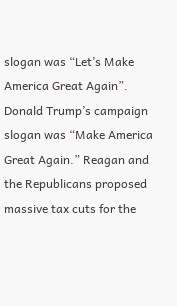slogan was “Let’s Make America Great Again”. Donald Trump’s campaign slogan was “Make America Great Again.” Reagan and the Republicans proposed massive tax cuts for the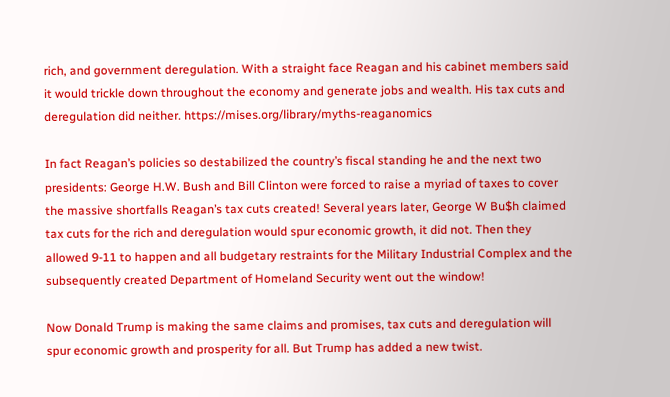rich, and government deregulation. With a straight face Reagan and his cabinet members said it would trickle down throughout the economy and generate jobs and wealth. His tax cuts and deregulation did neither. https://mises.org/library/myths-reaganomics

In fact Reagan’s policies so destabilized the country’s fiscal standing he and the next two presidents: George H.W. Bush and Bill Clinton were forced to raise a myriad of taxes to cover the massive shortfalls Reagan’s tax cuts created! Several years later, George W Bu$h claimed tax cuts for the rich and deregulation would spur economic growth, it did not. Then they allowed 9-11 to happen and all budgetary restraints for the Military Industrial Complex and the subsequently created Department of Homeland Security went out the window!

Now Donald Trump is making the same claims and promises, tax cuts and deregulation will spur economic growth and prosperity for all. But Trump has added a new twist.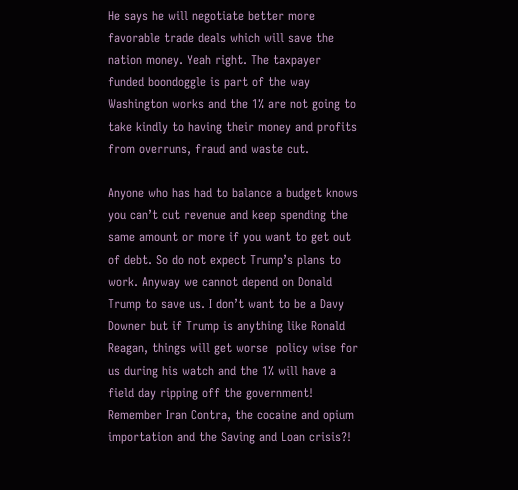He says he will negotiate better more favorable trade deals which will save the nation money. Yeah right. The taxpayer funded boondoggle is part of the way Washington works and the 1% are not going to take kindly to having their money and profits from overruns, fraud and waste cut.

Anyone who has had to balance a budget knows you can’t cut revenue and keep spending the same amount or more if you want to get out of debt. So do not expect Trump’s plans to work. Anyway we cannot depend on Donald Trump to save us. I don’t want to be a Davy Downer but if Trump is anything like Ronald Reagan, things will get worse  policy wise for us during his watch and the 1% will have a field day ripping off the government! Remember Iran Contra, the cocaine and opium importation and the Saving and Loan crisis?!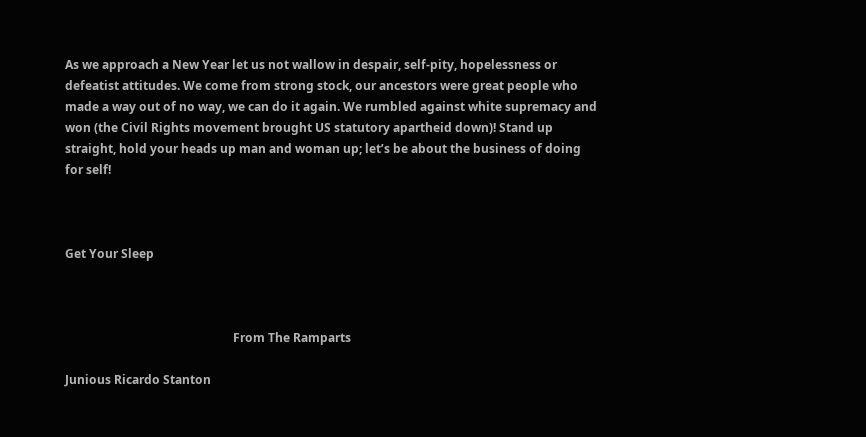As we approach a New Year let us not wallow in despair, self-pity, hopelessness or defeatist attitudes. We come from strong stock, our ancestors were great people who  made a way out of no way, we can do it again. We rumbled against white supremacy and won (the Civil Rights movement brought US statutory apartheid down)! Stand up straight, hold your heads up man and woman up; let’s be about the business of doing for self!



Get Your Sleep



                                                        From The Ramparts

Junious Ricardo Stanton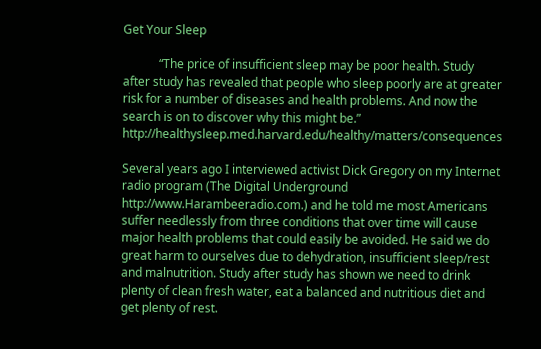Get Your Sleep

            “The price of insufficient sleep may be poor health. Study after study has revealed that people who sleep poorly are at greater risk for a number of diseases and health problems. And now the search is on to discover why this might be.” http://healthysleep.med.harvard.edu/healthy/matters/consequences

Several years ago I interviewed activist Dick Gregory on my Internet radio program (The Digital Underground http://www.Harambeeradio.com.) and he told me most Americans suffer needlessly from three conditions that over time will cause major health problems that could easily be avoided. He said we do great harm to ourselves due to dehydration, insufficient sleep/rest and malnutrition. Study after study has shown we need to drink plenty of clean fresh water, eat a balanced and nutritious diet and get plenty of rest.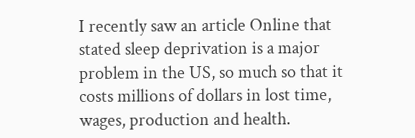I recently saw an article Online that stated sleep deprivation is a major problem in the US, so much so that it costs millions of dollars in lost time, wages, production and health.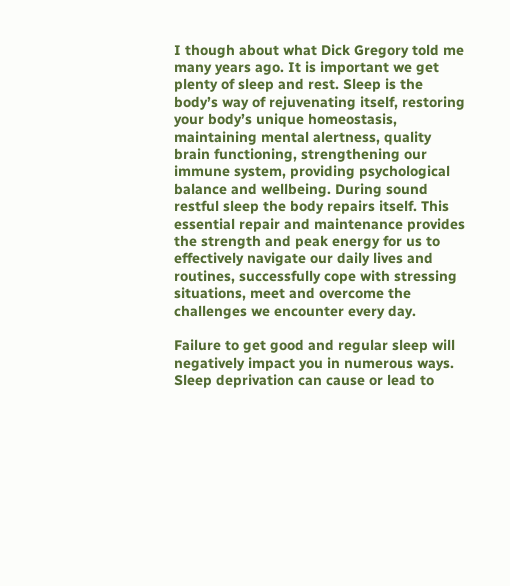I though about what Dick Gregory told me many years ago. It is important we get plenty of sleep and rest. Sleep is the body’s way of rejuvenating itself, restoring your body’s unique homeostasis, maintaining mental alertness, quality brain functioning, strengthening our immune system, providing psychological balance and wellbeing. During sound restful sleep the body repairs itself. This essential repair and maintenance provides the strength and peak energy for us to effectively navigate our daily lives and routines, successfully cope with stressing situations, meet and overcome the challenges we encounter every day.

Failure to get good and regular sleep will negatively impact you in numerous ways. Sleep deprivation can cause or lead to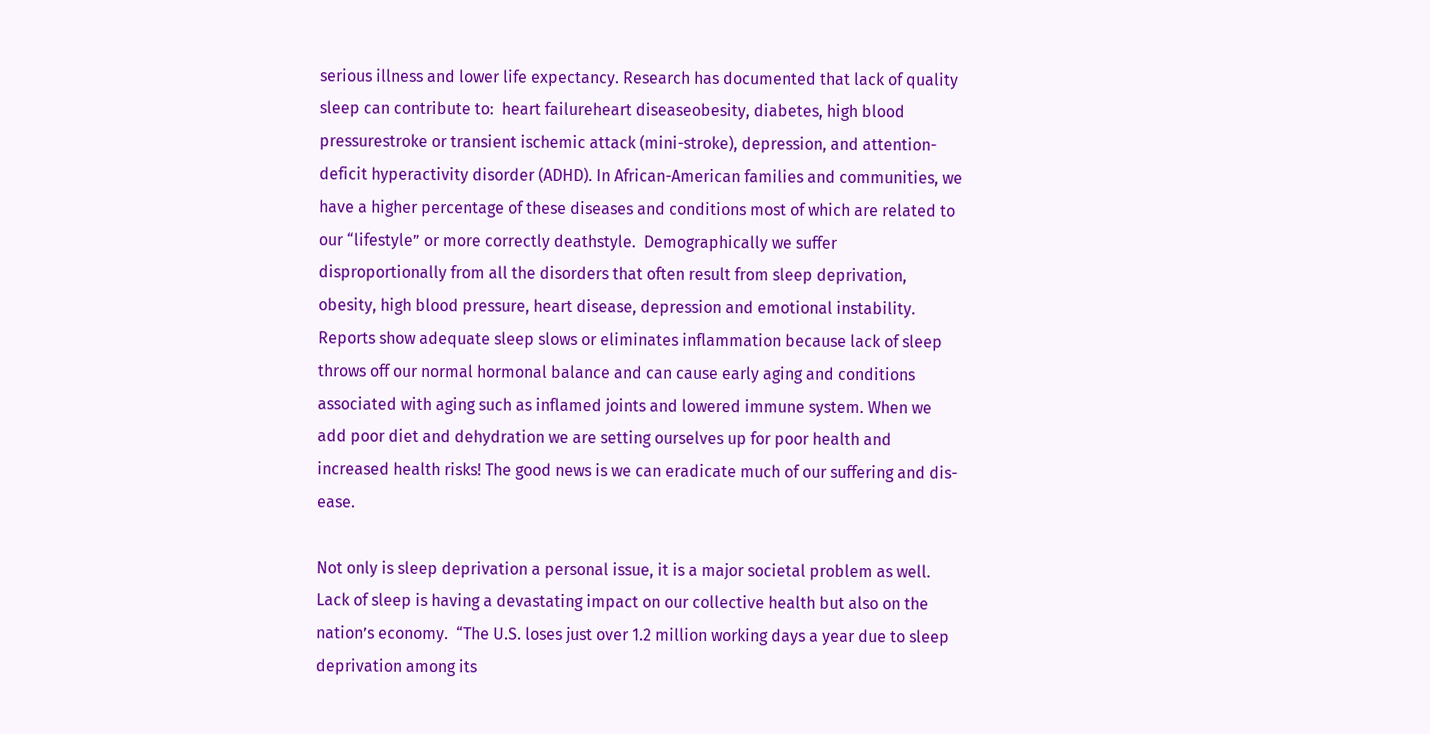serious illness and lower life expectancy. Research has documented that lack of quality sleep can contribute to:  heart failureheart diseaseobesity, diabetes, high blood pressurestroke or transient ischemic attack (mini-stroke), depression, and attention-deficit hyperactivity disorder (ADHD). In African-American families and communities, we have a higher percentage of these diseases and conditions most of which are related to our “lifestyle” or more correctly deathstyle.  Demographically we suffer disproportionally from all the disorders that often result from sleep deprivation, obesity, high blood pressure, heart disease, depression and emotional instability. Reports show adequate sleep slows or eliminates inflammation because lack of sleep throws off our normal hormonal balance and can cause early aging and conditions associated with aging such as inflamed joints and lowered immune system. When we add poor diet and dehydration we are setting ourselves up for poor health and increased health risks! The good news is we can eradicate much of our suffering and dis-ease.

Not only is sleep deprivation a personal issue, it is a major societal problem as well.  Lack of sleep is having a devastating impact on our collective health but also on the nation’s economy.  “The U.S. loses just over 1.2 million working days a year due to sleep deprivation among its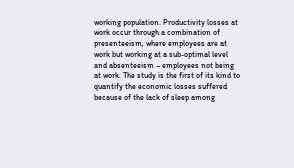working population. Productivity losses at work occur through a combination of presenteeism, where employees are at work but working at a sub-optimal level and absenteeism – employees not being at work. The study is the first of its kind to quantify the economic losses suffered because of the lack of sleep among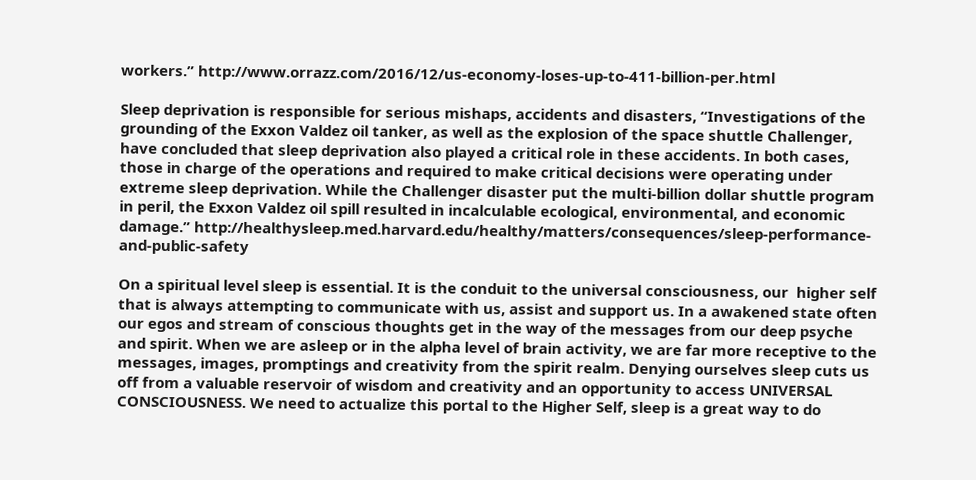workers.” http://www.orrazz.com/2016/12/us-economy-loses-up-to-411-billion-per.html

Sleep deprivation is responsible for serious mishaps, accidents and disasters, “Investigations of the grounding of the Exxon Valdez oil tanker, as well as the explosion of the space shuttle Challenger, have concluded that sleep deprivation also played a critical role in these accidents. In both cases, those in charge of the operations and required to make critical decisions were operating under extreme sleep deprivation. While the Challenger disaster put the multi-billion dollar shuttle program in peril, the Exxon Valdez oil spill resulted in incalculable ecological, environmental, and economic damage.” http://healthysleep.med.harvard.edu/healthy/matters/consequences/sleep-performance-and-public-safety

On a spiritual level sleep is essential. It is the conduit to the universal consciousness, our  higher self that is always attempting to communicate with us, assist and support us. In a awakened state often our egos and stream of conscious thoughts get in the way of the messages from our deep psyche and spirit. When we are asleep or in the alpha level of brain activity, we are far more receptive to the messages, images, promptings and creativity from the spirit realm. Denying ourselves sleep cuts us off from a valuable reservoir of wisdom and creativity and an opportunity to access UNIVERSAL CONSCIOUSNESS. We need to actualize this portal to the Higher Self, sleep is a great way to do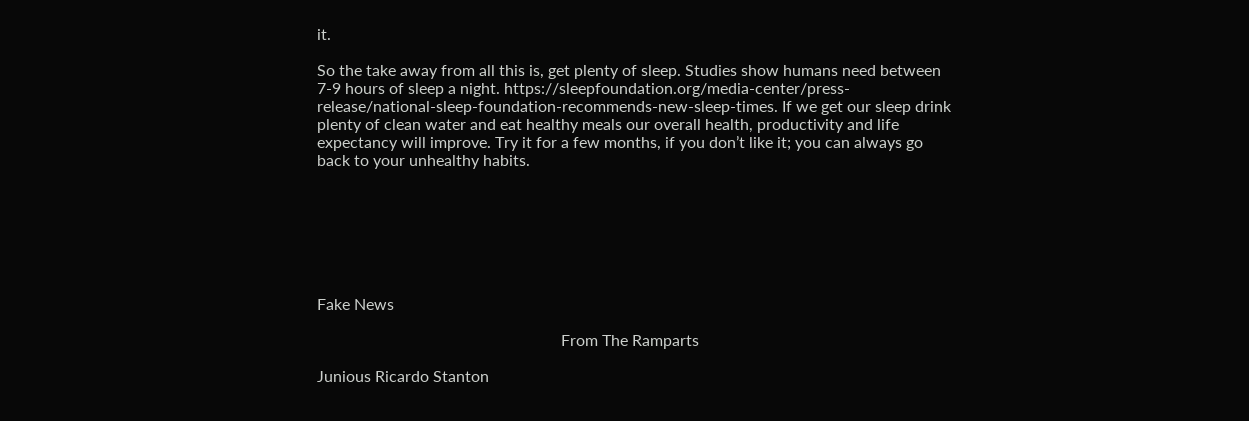it.

So the take away from all this is, get plenty of sleep. Studies show humans need between 7-9 hours of sleep a night. https://sleepfoundation.org/media-center/press-release/national-sleep-foundation-recommends-new-sleep-times. If we get our sleep drink plenty of clean water and eat healthy meals our overall health, productivity and life expectancy will improve. Try it for a few months, if you don’t like it; you can always go back to your unhealthy habits.







Fake News

                                                             From The Ramparts

Junious Ricardo Stanton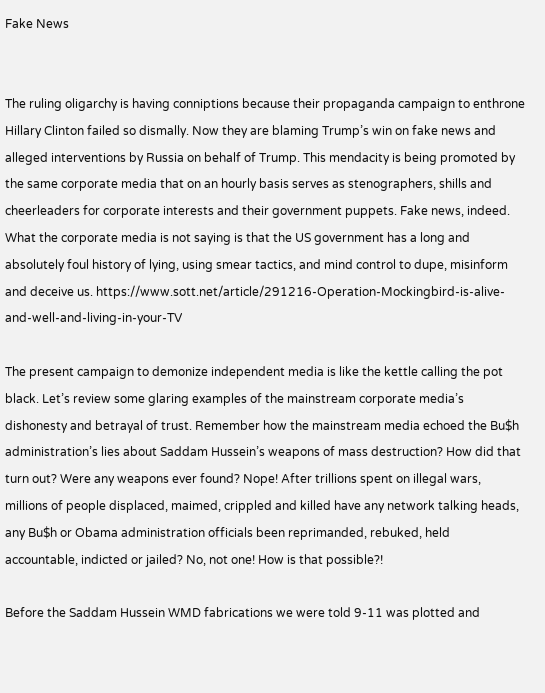Fake News


The ruling oligarchy is having conniptions because their propaganda campaign to enthrone Hillary Clinton failed so dismally. Now they are blaming Trump’s win on fake news and alleged interventions by Russia on behalf of Trump. This mendacity is being promoted by the same corporate media that on an hourly basis serves as stenographers, shills and cheerleaders for corporate interests and their government puppets. Fake news, indeed. What the corporate media is not saying is that the US government has a long and absolutely foul history of lying, using smear tactics, and mind control to dupe, misinform and deceive us. https://www.sott.net/article/291216-Operation-Mockingbird-is-alive-and-well-and-living-in-your-TV

The present campaign to demonize independent media is like the kettle calling the pot black. Let’s review some glaring examples of the mainstream corporate media’s dishonesty and betrayal of trust. Remember how the mainstream media echoed the Bu$h administration’s lies about Saddam Hussein’s weapons of mass destruction? How did that turn out? Were any weapons ever found? Nope! After trillions spent on illegal wars, millions of people displaced, maimed, crippled and killed have any network talking heads, any Bu$h or Obama administration officials been reprimanded, rebuked, held accountable, indicted or jailed? No, not one! How is that possible?!

Before the Saddam Hussein WMD fabrications we were told 9-11 was plotted and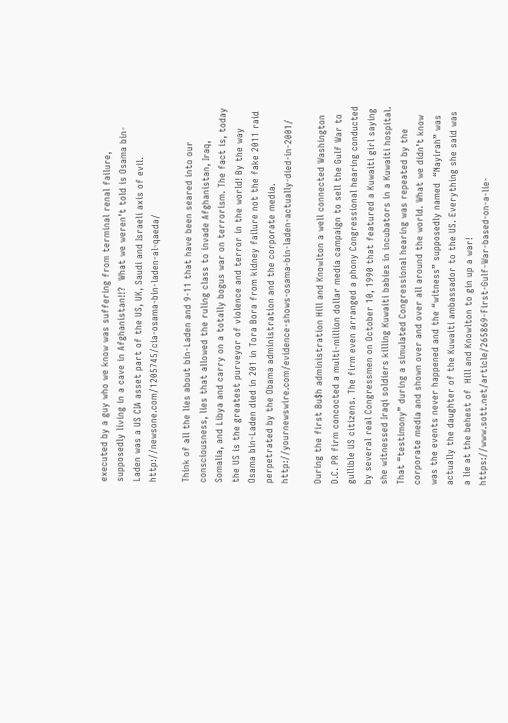executed by a guy who we know was suffering from terminal renal failure, supposedly living in a cave in Afghanistan!!?  What we weren’t told is Osama bin-Laden was a US CIA asset part of the US, UK, Saudi and Israeli axis of evil. http://newsone.com/1205745/cia-osama-bin-laden-al-qaeda/

Think of all the lies about bin-Laden and 9-11 that have been seared into our consciousness, lies that allowed the ruling class to invade Afghanistan, Iraq, Somalia, and Libya and carry on a totally bogus war on terrorism. The fact is, today the US is the greatest purveyor of violence and terror in the world! By the way Osama bin-Laden died in 201 in Tora Bora from kidney failure not the fake 2011 raid perpetrated by the Obama administration and the corporate media. http://yournewswire.com/evidence-shows-osama-bin-laden-actually-died-in-2001/

During the first Bu$h administration Hill and Knowlton a well connected Washington D.C. PR firm concocted a multi-million dollar media campaign to sell the Gulf War to gullible US citizens. The firm even arranged a phony Congressional hearing conducted by several real Congressmen on October 10, 1990 that featured a Kuwaiti girl saying she witnessed Iraqi soldiers killing Kuwaiti babies in incubators in a Kuwaiti hospital. That “testimony” during a simulated Congressional hearing was repeated by the corporate media and shown over and over all around the world. What we didn’t know was the events never happened and the “witness” supposedly named  “Nayirah” was actually the daughter of the Kuwaiti ambassador to the US. Everything she said was a lie at the behest of  Hill and Knowlton to gin up a war! https://www.sott.net/article/265869-First-Gulf-War-based-on-a-lie-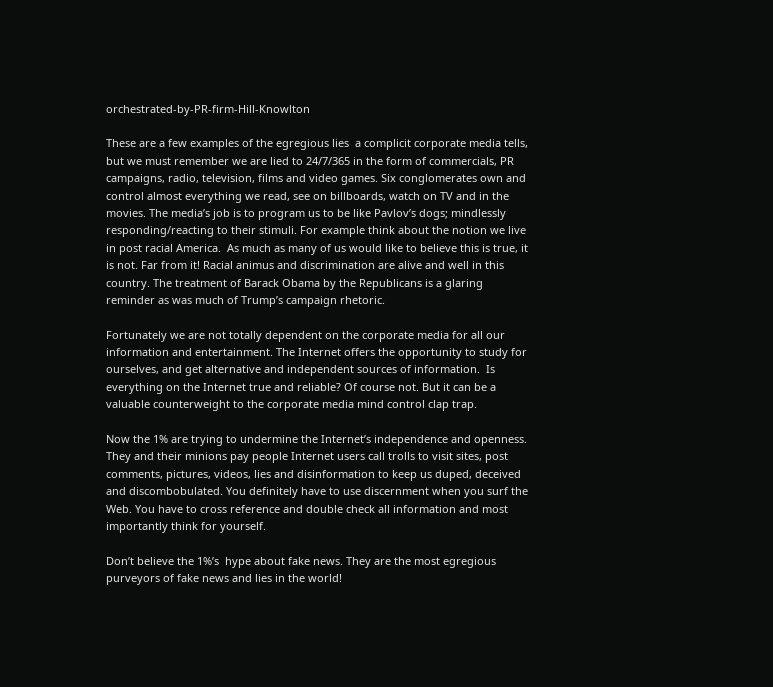orchestrated-by-PR-firm-Hill-Knowlton

These are a few examples of the egregious lies  a complicit corporate media tells, but we must remember we are lied to 24/7/365 in the form of commercials, PR campaigns, radio, television, films and video games. Six conglomerates own and control almost everything we read, see on billboards, watch on TV and in the movies. The media’s job is to program us to be like Pavlov’s dogs; mindlessly responding/reacting to their stimuli. For example think about the notion we live in post racial America.  As much as many of us would like to believe this is true, it is not. Far from it! Racial animus and discrimination are alive and well in this country. The treatment of Barack Obama by the Republicans is a glaring reminder as was much of Trump’s campaign rhetoric.

Fortunately we are not totally dependent on the corporate media for all our information and entertainment. The Internet offers the opportunity to study for ourselves, and get alternative and independent sources of information.  Is everything on the Internet true and reliable? Of course not. But it can be a valuable counterweight to the corporate media mind control clap trap.

Now the 1% are trying to undermine the Internet’s independence and openness. They and their minions pay people Internet users call trolls to visit sites, post comments, pictures, videos, lies and disinformation to keep us duped, deceived and discombobulated. You definitely have to use discernment when you surf the Web. You have to cross reference and double check all information and most importantly think for yourself.

Don’t believe the 1%’s  hype about fake news. They are the most egregious purveyors of fake news and lies in the world!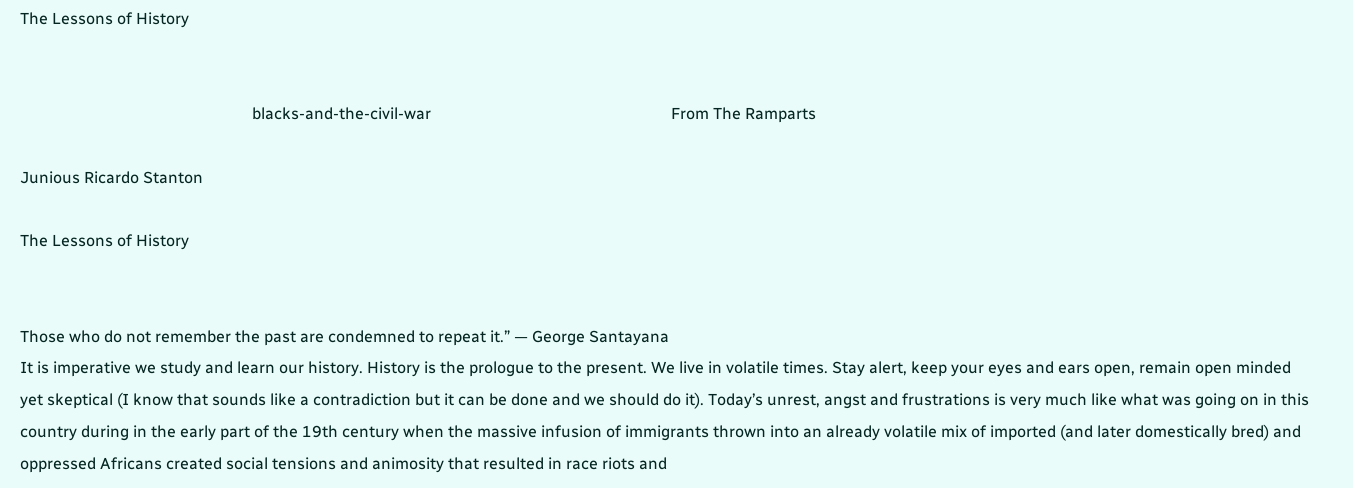The Lessons of History


                                                          blacks-and-the-civil-war                                                            From The Ramparts

Junious Ricardo Stanton

The Lessons of History


Those who do not remember the past are condemned to repeat it.” — George Santayana
It is imperative we study and learn our history. History is the prologue to the present. We live in volatile times. Stay alert, keep your eyes and ears open, remain open minded yet skeptical (I know that sounds like a contradiction but it can be done and we should do it). Today’s unrest, angst and frustrations is very much like what was going on in this country during in the early part of the 19th century when the massive infusion of immigrants thrown into an already volatile mix of imported (and later domestically bred) and oppressed Africans created social tensions and animosity that resulted in race riots and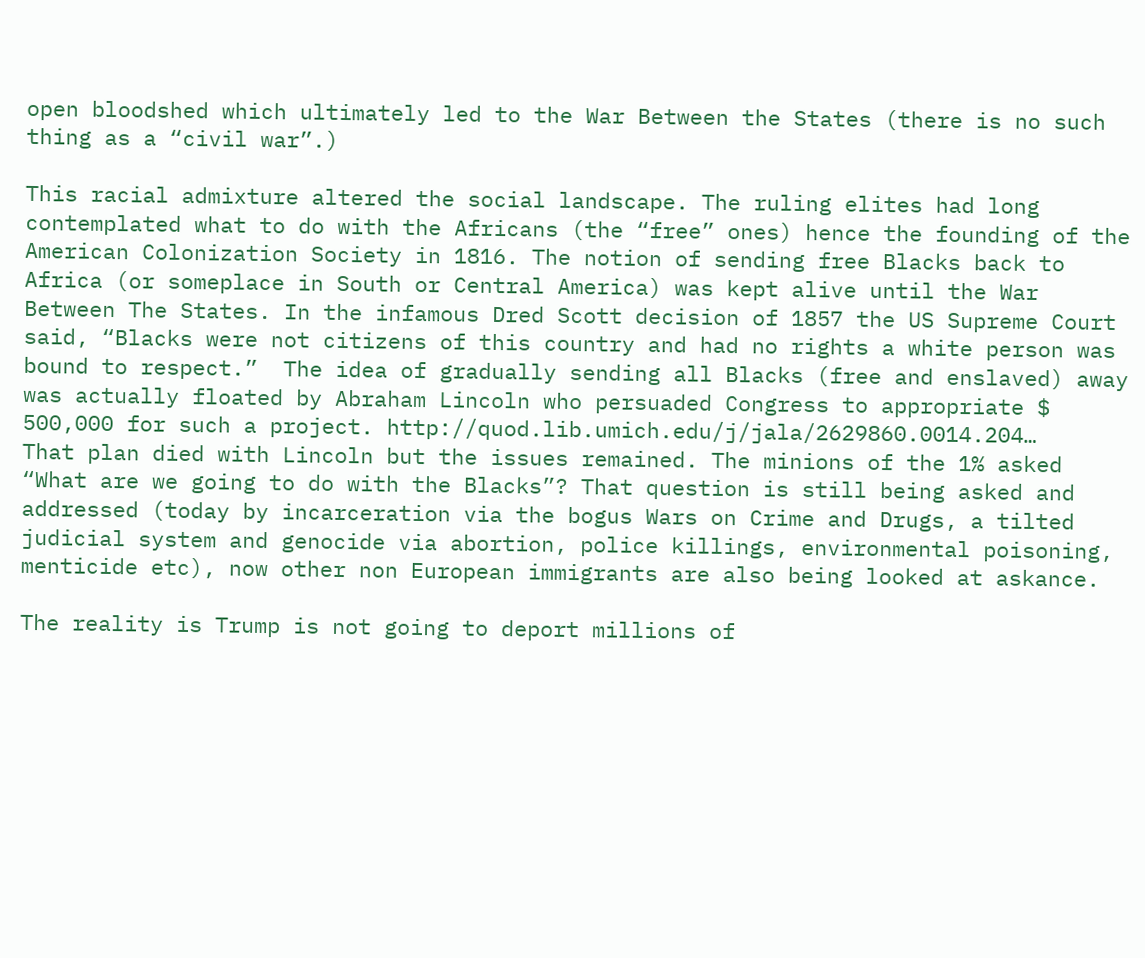open bloodshed which ultimately led to the War Between the States (there is no such thing as a “civil war”.)

This racial admixture altered the social landscape. The ruling elites had long contemplated what to do with the Africans (the “free” ones) hence the founding of the American Colonization Society in 1816. The notion of sending free Blacks back to Africa (or someplace in South or Central America) was kept alive until the War Between The States. In the infamous Dred Scott decision of 1857 the US Supreme Court said, “Blacks were not citizens of this country and had no rights a white person was bound to respect.”  The idea of gradually sending all Blacks (free and enslaved) away was actually floated by Abraham Lincoln who persuaded Congress to appropriate $ 500,000 for such a project. http://quod.lib.umich.edu/j/jala/2629860.0014.204…
That plan died with Lincoln but the issues remained. The minions of the 1% asked “What are we going to do with the Blacks”? That question is still being asked and addressed (today by incarceration via the bogus Wars on Crime and Drugs, a tilted judicial system and genocide via abortion, police killings, environmental poisoning, menticide etc), now other non European immigrants are also being looked at askance.

The reality is Trump is not going to deport millions of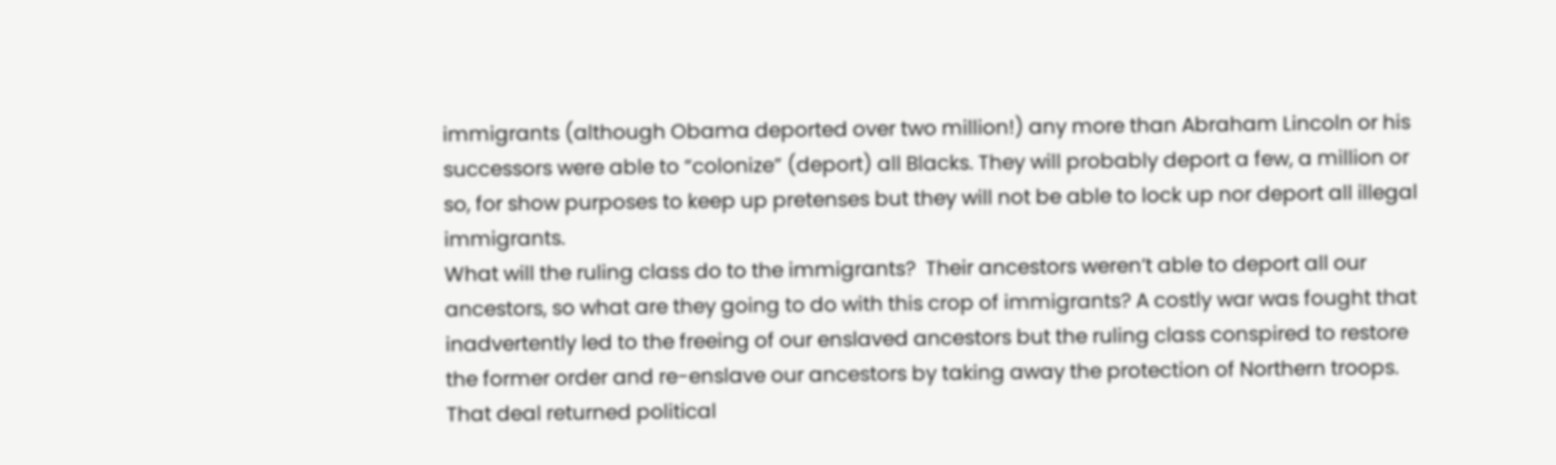immigrants (although Obama deported over two million!) any more than Abraham Lincoln or his successors were able to “colonize” (deport) all Blacks. They will probably deport a few, a million or so, for show purposes to keep up pretenses but they will not be able to lock up nor deport all illegal immigrants.
What will the ruling class do to the immigrants?  Their ancestors weren’t able to deport all our ancestors, so what are they going to do with this crop of immigrants? A costly war was fought that inadvertently led to the freeing of our enslaved ancestors but the ruling class conspired to restore the former order and re-enslave our ancestors by taking away the protection of Northern troops. That deal returned political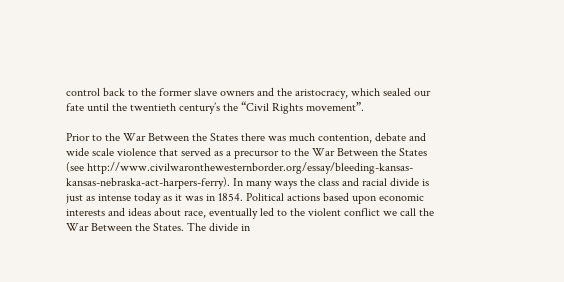control back to the former slave owners and the aristocracy, which sealed our fate until the twentieth century’s the “Civil Rights movement”.

Prior to the War Between the States there was much contention, debate and wide scale violence that served as a precursor to the War Between the States (see http://www.civilwaronthewesternborder.org/essay/bleeding-kansas-kansas-nebraska-act-harpers-ferry). In many ways the class and racial divide is just as intense today as it was in 1854. Political actions based upon economic interests and ideas about race, eventually led to the violent conflict we call the War Between the States. The divide in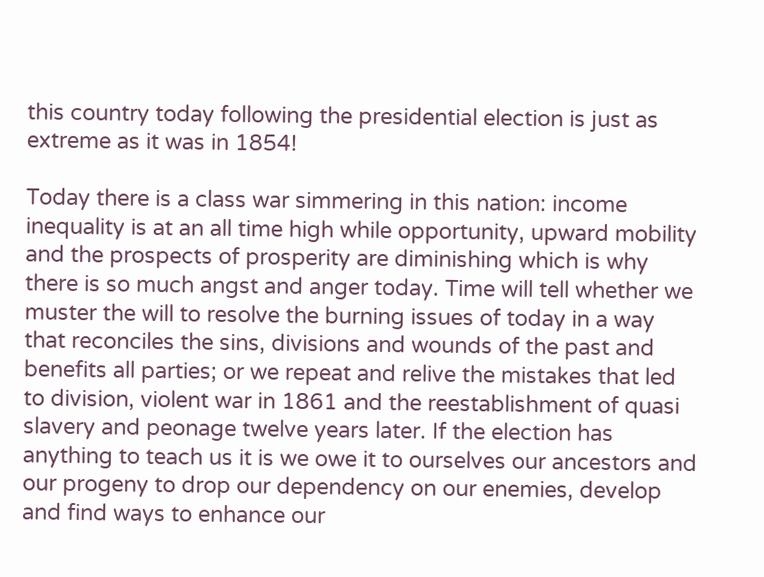this country today following the presidential election is just as extreme as it was in 1854!

Today there is a class war simmering in this nation: income inequality is at an all time high while opportunity, upward mobility and the prospects of prosperity are diminishing which is why there is so much angst and anger today. Time will tell whether we muster the will to resolve the burning issues of today in a way that reconciles the sins, divisions and wounds of the past and benefits all parties; or we repeat and relive the mistakes that led to division, violent war in 1861 and the reestablishment of quasi slavery and peonage twelve years later. If the election has anything to teach us it is we owe it to ourselves our ancestors and our progeny to drop our dependency on our enemies, develop and find ways to enhance our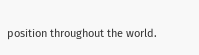position throughout the world.